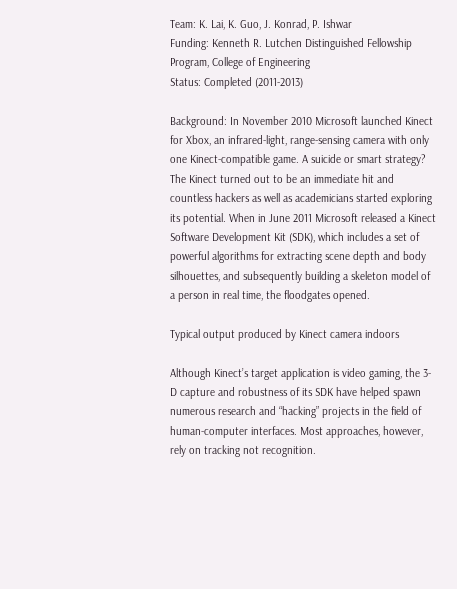Team: K. Lai, K. Guo, J. Konrad, P. Ishwar
Funding: Kenneth R. Lutchen Distinguished Fellowship Program, College of Engineering
Status: Completed (2011-2013)

Background: In November 2010 Microsoft launched Kinect for Xbox, an infrared-light, range-sensing camera with only one Kinect-compatible game. A suicide or smart strategy? The Kinect turned out to be an immediate hit and countless hackers as well as academicians started exploring its potential. When in June 2011 Microsoft released a Kinect Software Development Kit (SDK), which includes a set of powerful algorithms for extracting scene depth and body silhouettes, and subsequently building a skeleton model of a person in real time, the floodgates opened.

Typical output produced by Kinect camera indoors

Although Kinect’s target application is video gaming, the 3-D capture and robustness of its SDK have helped spawn numerous research and “hacking” projects in the field of human-computer interfaces. Most approaches, however, rely on tracking not recognition.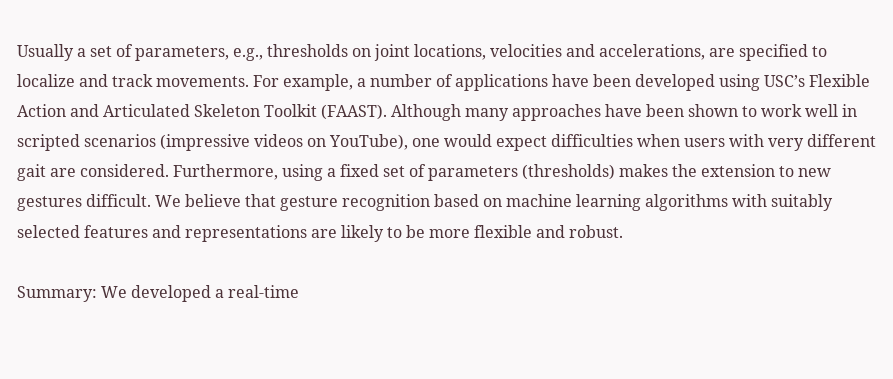Usually a set of parameters, e.g., thresholds on joint locations, velocities and accelerations, are specified to localize and track movements. For example, a number of applications have been developed using USC’s Flexible Action and Articulated Skeleton Toolkit (FAAST). Although many approaches have been shown to work well in scripted scenarios (impressive videos on YouTube), one would expect difficulties when users with very different gait are considered. Furthermore, using a fixed set of parameters (thresholds) makes the extension to new gestures difficult. We believe that gesture recognition based on machine learning algorithms with suitably selected features and representations are likely to be more flexible and robust.

Summary: We developed a real-time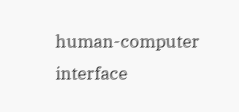human-computer interface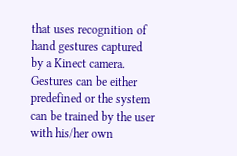that uses recognition of  hand gestures captured by a Kinect camera. Gestures can be either predefined or the system can be trained by the user with his/her own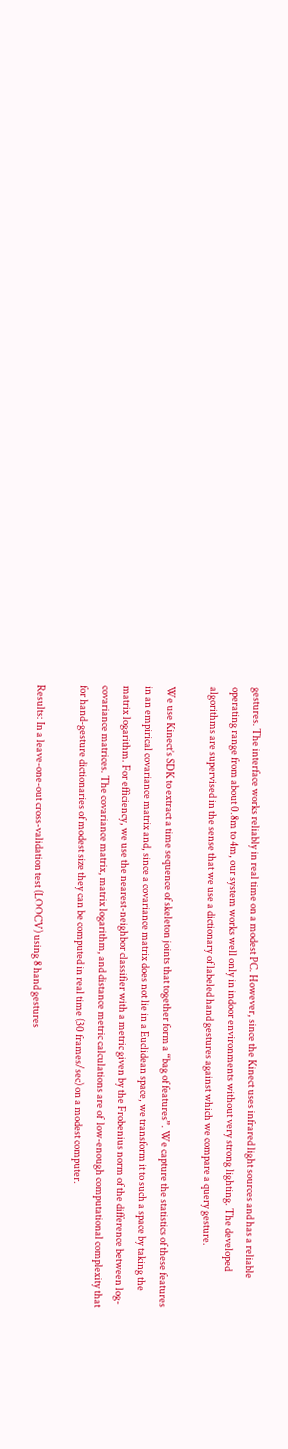gestures. The interface works reliably in real time on a modest PC. However, since the Kinect uses infrared light sources and has a reliable operating range from about 0.8m to 4m, our system works well only in indoor environments without very strong lighting. The developed algorithms are supervised in the sense that we use a dictionary of labeled hand gestures against which we compare a query gesture.

We use Kinect’s SDK to extract a time sequence of skeleton joints that together form a “bag of features”. We capture the statistics of these features in an empirical covariance matrix and, since a covariance matrix does not lie in a Euclidean space, we transform it to such a space by taking the matrix logarithm. For efficiency, we use the nearest-neighbor classifier with a metric given by the Frobenius norm of the difference between log-covariance matrices. The covariance matrix, matrix logarithm, and distance metric calculations are of  low-enough computational complexity that for hand-gesture dictionaries of modest size they can be computed in real time (30 frames/sec) on a modest computer.

Results: In a leave-one-out cross-validation test (LOOCV) using 8 hand gestures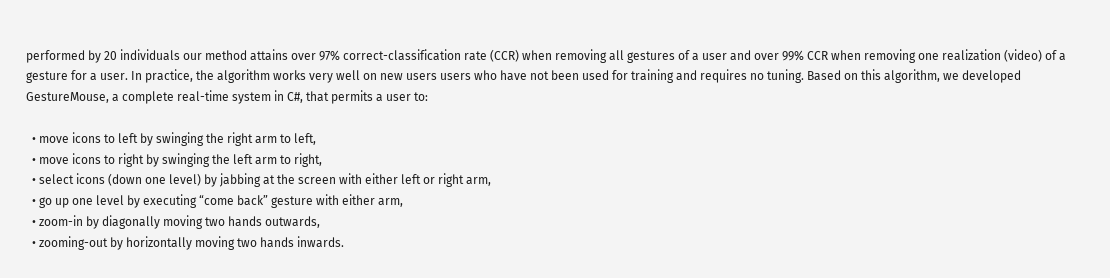performed by 20 individuals our method attains over 97% correct-classification rate (CCR) when removing all gestures of a user and over 99% CCR when removing one realization (video) of a gesture for a user. In practice, the algorithm works very well on new users users who have not been used for training and requires no tuning. Based on this algorithm, we developed GestureMouse, a complete real-time system in C#, that permits a user to:

  • move icons to left by swinging the right arm to left,
  • move icons to right by swinging the left arm to right,
  • select icons (down one level) by jabbing at the screen with either left or right arm,
  • go up one level by executing “come back” gesture with either arm,
  • zoom-in by diagonally moving two hands outwards,
  • zooming-out by horizontally moving two hands inwards.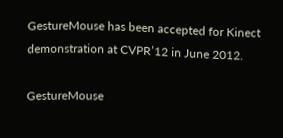GestureMouse has been accepted for Kinect demonstration at CVPR’12 in June 2012.

GestureMouse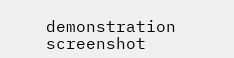demonstration screenshot